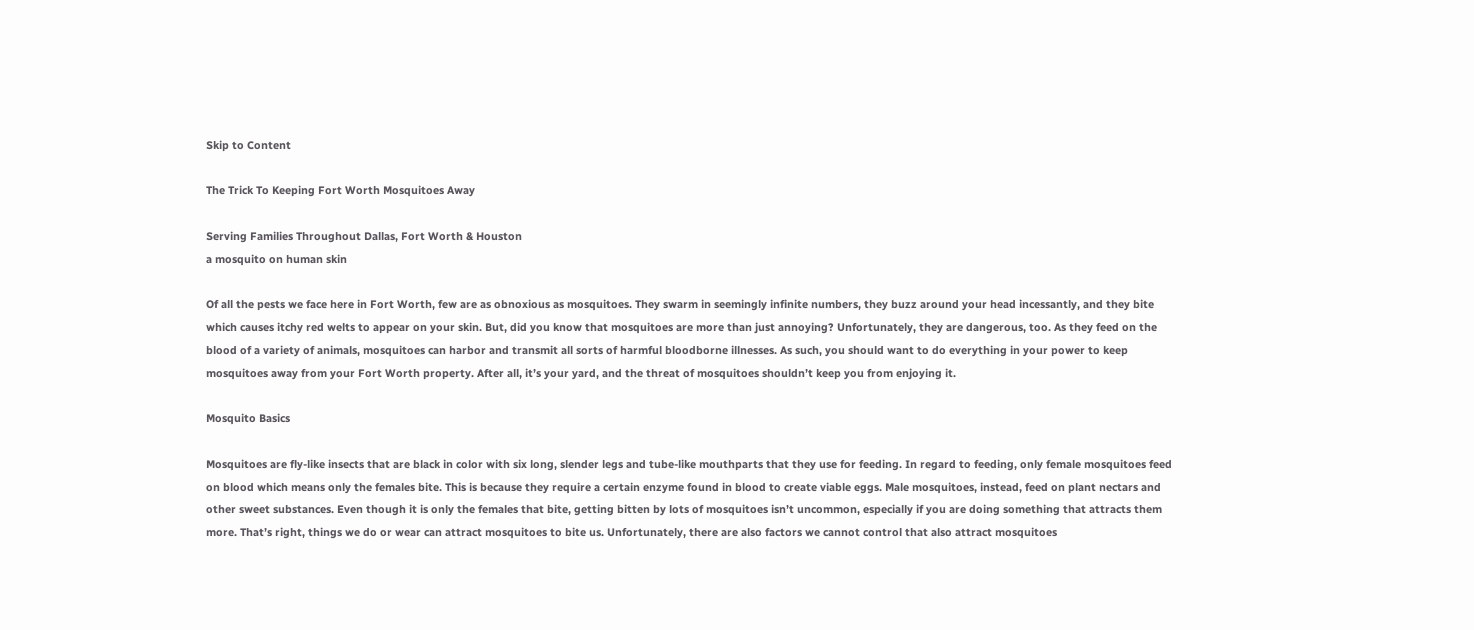Skip to Content

The Trick To Keeping Fort Worth Mosquitoes Away

Serving Families Throughout Dallas, Fort Worth & Houston
a mosquito on human skin

Of all the pests we face here in Fort Worth, few are as obnoxious as mosquitoes. They swarm in seemingly infinite numbers, they buzz around your head incessantly, and they bite which causes itchy red welts to appear on your skin. But, did you know that mosquitoes are more than just annoying? Unfortunately, they are dangerous, too. As they feed on the blood of a variety of animals, mosquitoes can harbor and transmit all sorts of harmful bloodborne illnesses. As such, you should want to do everything in your power to keep mosquitoes away from your Fort Worth property. After all, it’s your yard, and the threat of mosquitoes shouldn’t keep you from enjoying it.

Mosquito Basics

Mosquitoes are fly-like insects that are black in color with six long, slender legs and tube-like mouthparts that they use for feeding. In regard to feeding, only female mosquitoes feed on blood which means only the females bite. This is because they require a certain enzyme found in blood to create viable eggs. Male mosquitoes, instead, feed on plant nectars and other sweet substances. Even though it is only the females that bite, getting bitten by lots of mosquitoes isn’t uncommon, especially if you are doing something that attracts them more. That’s right, things we do or wear can attract mosquitoes to bite us. Unfortunately, there are also factors we cannot control that also attract mosquitoes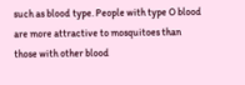such as blood type. People with type O blood are more attractive to mosquitoes than those with other blood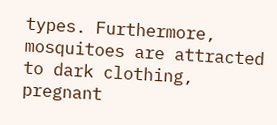types. Furthermore, mosquitoes are attracted to dark clothing, pregnant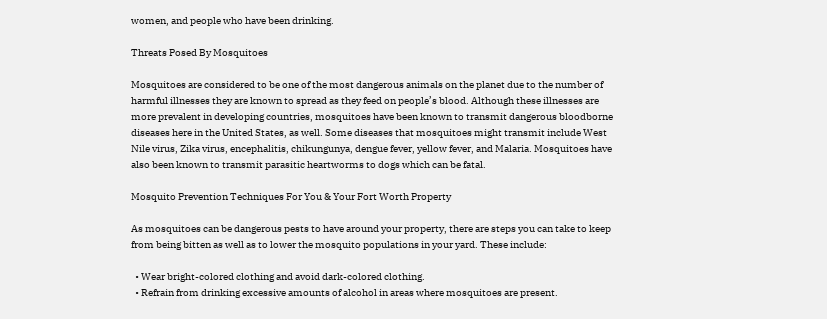women, and people who have been drinking.

Threats Posed By Mosquitoes

Mosquitoes are considered to be one of the most dangerous animals on the planet due to the number of harmful illnesses they are known to spread as they feed on people’s blood. Although these illnesses are more prevalent in developing countries, mosquitoes have been known to transmit dangerous bloodborne diseases here in the United States, as well. Some diseases that mosquitoes might transmit include West Nile virus, Zika virus, encephalitis, chikungunya, dengue fever, yellow fever, and Malaria. Mosquitoes have also been known to transmit parasitic heartworms to dogs which can be fatal.

Mosquito Prevention Techniques For You & Your Fort Worth Property

As mosquitoes can be dangerous pests to have around your property, there are steps you can take to keep from being bitten as well as to lower the mosquito populations in your yard. These include:

  • Wear bright-colored clothing and avoid dark-colored clothing.
  • Refrain from drinking excessive amounts of alcohol in areas where mosquitoes are present.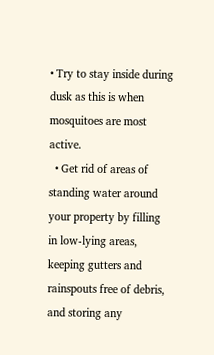• Try to stay inside during dusk as this is when mosquitoes are most active.
  • Get rid of areas of standing water around your property by filling in low-lying areas, keeping gutters and rainspouts free of debris, and storing any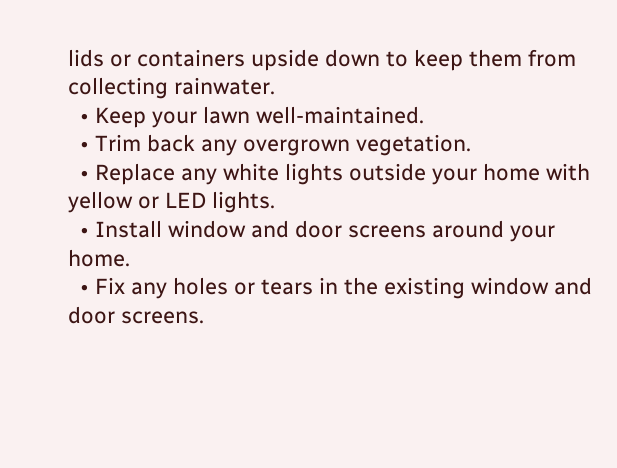lids or containers upside down to keep them from collecting rainwater.
  • Keep your lawn well-maintained.
  • Trim back any overgrown vegetation.
  • Replace any white lights outside your home with yellow or LED lights.
  • Install window and door screens around your home.
  • Fix any holes or tears in the existing window and door screens.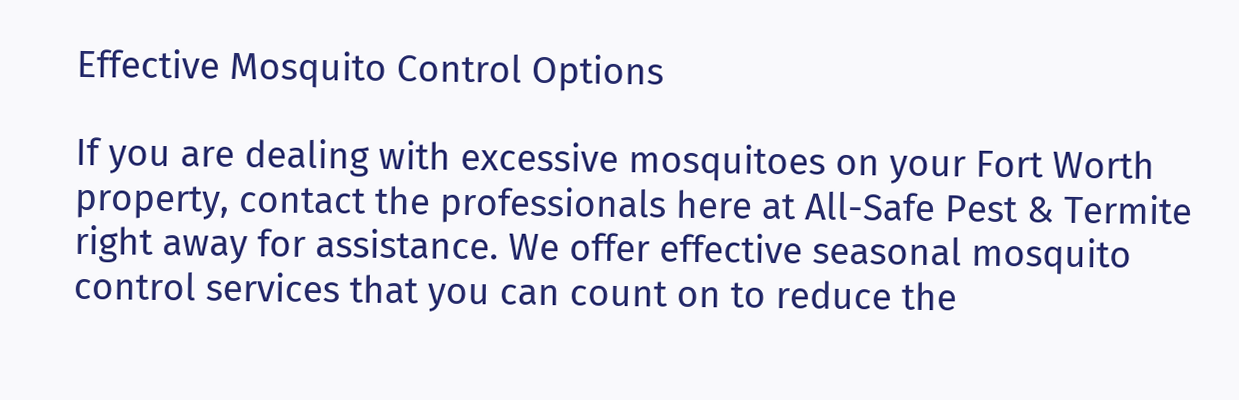Effective Mosquito Control Options

If you are dealing with excessive mosquitoes on your Fort Worth property, contact the professionals here at All-Safe Pest & Termite right away for assistance. We offer effective seasonal mosquito control services that you can count on to reduce the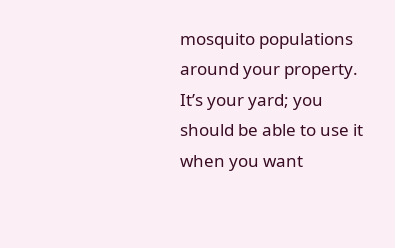mosquito populations around your property. It’s your yard; you should be able to use it when you want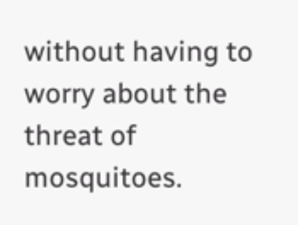without having to worry about the threat of mosquitoes.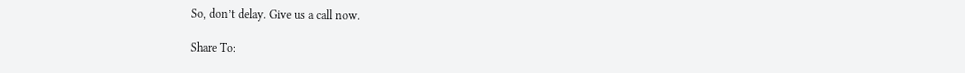So, don’t delay. Give us a call now.

Share To: